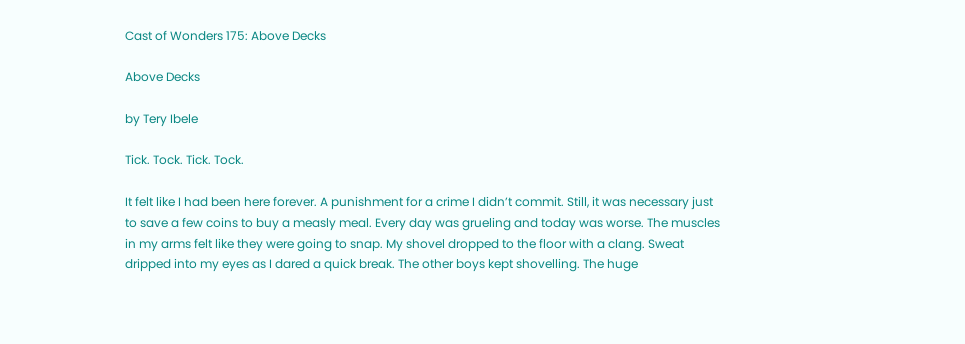Cast of Wonders 175: Above Decks

Above Decks

by Tery Ibele

Tick. Tock. Tick. Tock.

It felt like I had been here forever. A punishment for a crime I didn’t commit. Still, it was necessary just to save a few coins to buy a measly meal. Every day was grueling and today was worse. The muscles in my arms felt like they were going to snap. My shovel dropped to the floor with a clang. Sweat dripped into my eyes as I dared a quick break. The other boys kept shovelling. The huge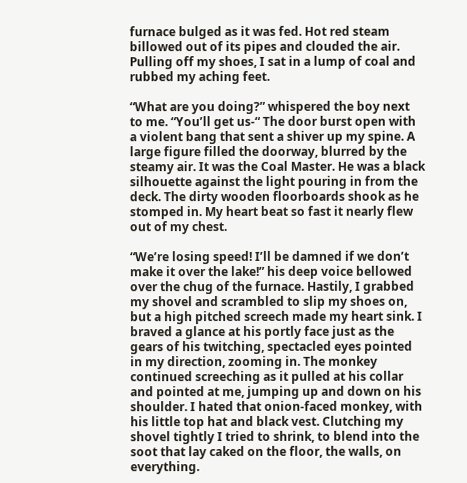furnace bulged as it was fed. Hot red steam billowed out of its pipes and clouded the air.  Pulling off my shoes, I sat in a lump of coal and rubbed my aching feet.

“What are you doing?” whispered the boy next to me. “You’ll get us-“ The door burst open with a violent bang that sent a shiver up my spine. A large figure filled the doorway, blurred by the steamy air. It was the Coal Master. He was a black silhouette against the light pouring in from the deck. The dirty wooden floorboards shook as he stomped in. My heart beat so fast it nearly flew out of my chest.

“We’re losing speed! I’ll be damned if we don’t make it over the lake!” his deep voice bellowed over the chug of the furnace. Hastily, I grabbed my shovel and scrambled to slip my shoes on, but a high pitched screech made my heart sink. I braved a glance at his portly face just as the gears of his twitching, spectacled eyes pointed in my direction, zooming in. The monkey continued screeching as it pulled at his collar and pointed at me, jumping up and down on his shoulder. I hated that onion-faced monkey, with his little top hat and black vest. Clutching my shovel tightly I tried to shrink, to blend into the soot that lay caked on the floor, the walls, on everything.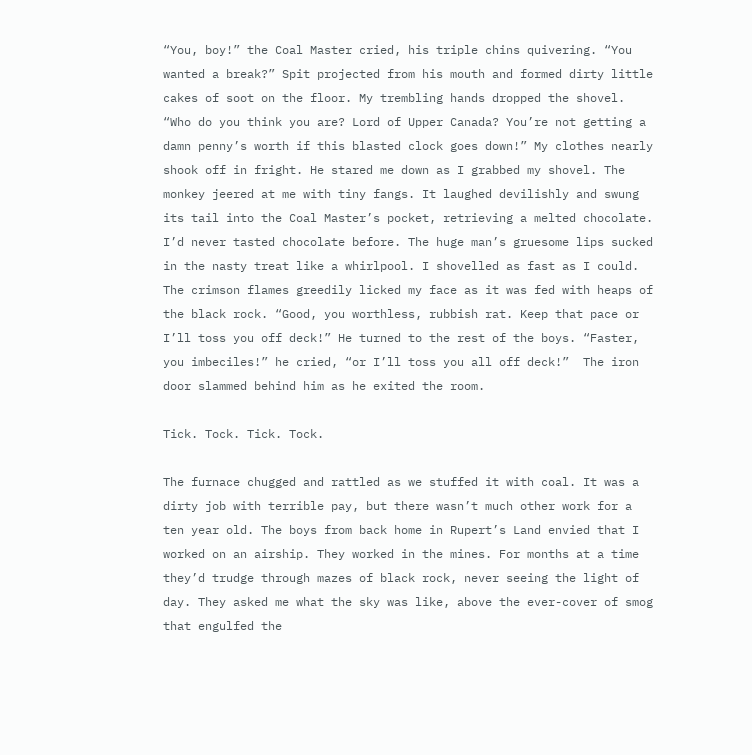“You, boy!” the Coal Master cried, his triple chins quivering. “You wanted a break?” Spit projected from his mouth and formed dirty little cakes of soot on the floor. My trembling hands dropped the shovel. “Who do you think you are? Lord of Upper Canada? You’re not getting a damn penny’s worth if this blasted clock goes down!” My clothes nearly shook off in fright. He stared me down as I grabbed my shovel. The monkey jeered at me with tiny fangs. It laughed devilishly and swung its tail into the Coal Master’s pocket, retrieving a melted chocolate. I’d never tasted chocolate before. The huge man’s gruesome lips sucked in the nasty treat like a whirlpool. I shovelled as fast as I could. The crimson flames greedily licked my face as it was fed with heaps of the black rock. “Good, you worthless, rubbish rat. Keep that pace or I’ll toss you off deck!” He turned to the rest of the boys. “Faster, you imbeciles!” he cried, “or I’ll toss you all off deck!”  The iron door slammed behind him as he exited the room.

Tick. Tock. Tick. Tock.

The furnace chugged and rattled as we stuffed it with coal. It was a dirty job with terrible pay, but there wasn’t much other work for a ten year old. The boys from back home in Rupert’s Land envied that I worked on an airship. They worked in the mines. For months at a time they’d trudge through mazes of black rock, never seeing the light of day. They asked me what the sky was like, above the ever-cover of smog that engulfed the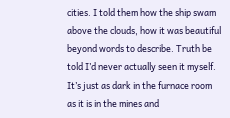cities. I told them how the ship swam above the clouds, how it was beautiful beyond words to describe. Truth be told I’d never actually seen it myself. It’s just as dark in the furnace room as it is in the mines and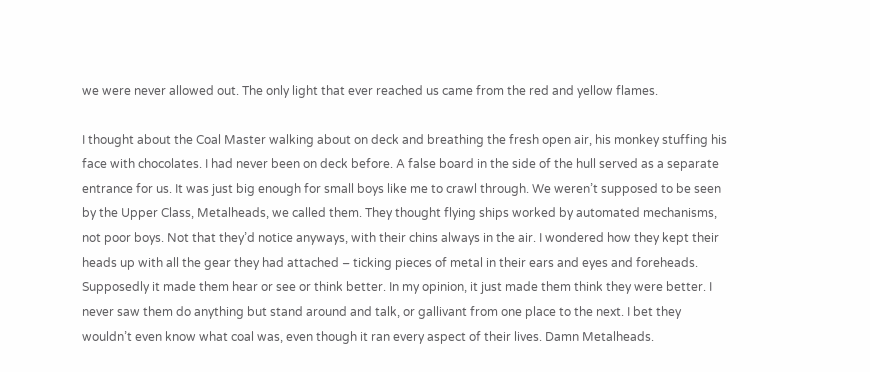we were never allowed out. The only light that ever reached us came from the red and yellow flames.

I thought about the Coal Master walking about on deck and breathing the fresh open air, his monkey stuffing his face with chocolates. I had never been on deck before. A false board in the side of the hull served as a separate entrance for us. It was just big enough for small boys like me to crawl through. We weren’t supposed to be seen by the Upper Class, Metalheads, we called them. They thought flying ships worked by automated mechanisms, not poor boys. Not that they’d notice anyways, with their chins always in the air. I wondered how they kept their heads up with all the gear they had attached – ticking pieces of metal in their ears and eyes and foreheads. Supposedly it made them hear or see or think better. In my opinion, it just made them think they were better. I never saw them do anything but stand around and talk, or gallivant from one place to the next. I bet they wouldn’t even know what coal was, even though it ran every aspect of their lives. Damn Metalheads.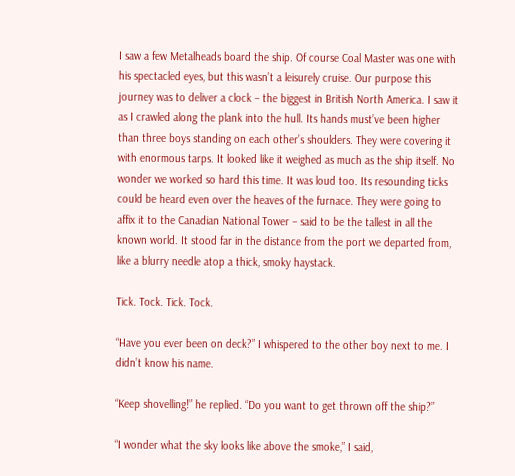I saw a few Metalheads board the ship. Of course Coal Master was one with his spectacled eyes, but this wasn’t a leisurely cruise. Our purpose this journey was to deliver a clock – the biggest in British North America. I saw it as I crawled along the plank into the hull. Its hands must’ve been higher than three boys standing on each other’s shoulders. They were covering it with enormous tarps. It looked like it weighed as much as the ship itself. No wonder we worked so hard this time. It was loud too. Its resounding ticks could be heard even over the heaves of the furnace. They were going to affix it to the Canadian National Tower – said to be the tallest in all the known world. It stood far in the distance from the port we departed from, like a blurry needle atop a thick, smoky haystack.

Tick. Tock. Tick. Tock.

“Have you ever been on deck?” I whispered to the other boy next to me. I didn’t know his name.

“Keep shovelling!” he replied. “Do you want to get thrown off the ship?”

“I wonder what the sky looks like above the smoke,” I said,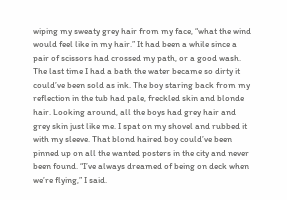wiping my sweaty grey hair from my face, “what the wind would feel like in my hair.” It had been a while since a pair of scissors had crossed my path, or a good wash. The last time I had a bath the water became so dirty it could’ve been sold as ink. The boy staring back from my reflection in the tub had pale, freckled skin and blonde hair. Looking around, all the boys had grey hair and grey skin just like me. I spat on my shovel and rubbed it with my sleeve. That blond haired boy could’ve been pinned up on all the wanted posters in the city and never been found. “I’ve always dreamed of being on deck when we’re flying,” I said.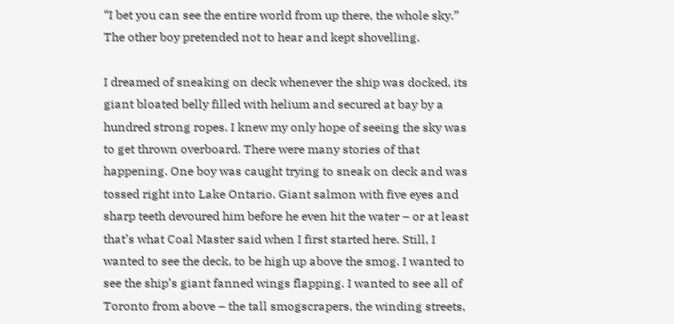“I bet you can see the entire world from up there, the whole sky.” The other boy pretended not to hear and kept shovelling.

I dreamed of sneaking on deck whenever the ship was docked, its giant bloated belly filled with helium and secured at bay by a hundred strong ropes. I knew my only hope of seeing the sky was to get thrown overboard. There were many stories of that happening. One boy was caught trying to sneak on deck and was tossed right into Lake Ontario. Giant salmon with five eyes and sharp teeth devoured him before he even hit the water – or at least that’s what Coal Master said when I first started here. Still, I wanted to see the deck, to be high up above the smog. I wanted to see the ship’s giant fanned wings flapping. I wanted to see all of Toronto from above – the tall smogscrapers, the winding streets,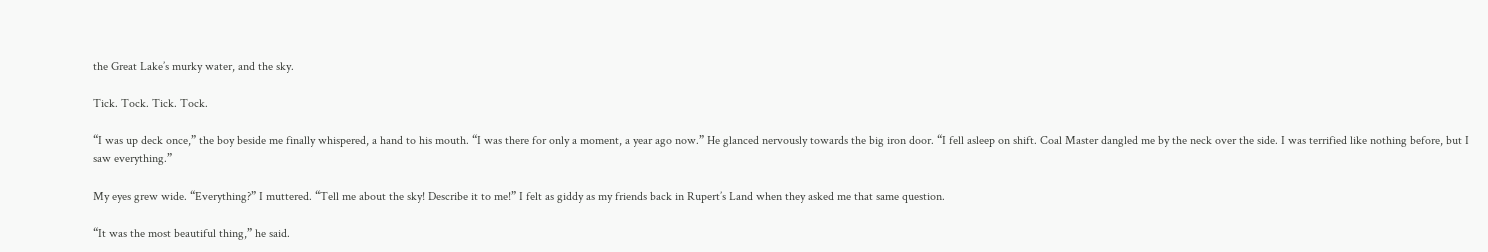the Great Lake’s murky water, and the sky.

Tick. Tock. Tick. Tock.

“I was up deck once,” the boy beside me finally whispered, a hand to his mouth. “I was there for only a moment, a year ago now.” He glanced nervously towards the big iron door. “I fell asleep on shift. Coal Master dangled me by the neck over the side. I was terrified like nothing before, but I saw everything.”

My eyes grew wide. “Everything?” I muttered. “Tell me about the sky! Describe it to me!” I felt as giddy as my friends back in Rupert’s Land when they asked me that same question.

“It was the most beautiful thing,” he said.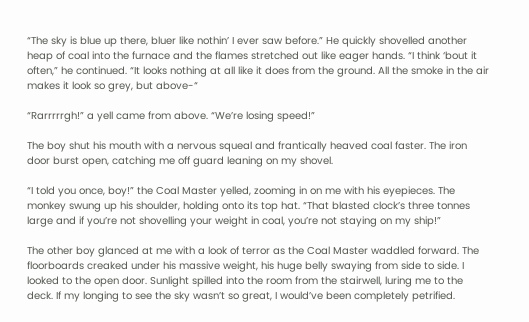“The sky is blue up there, bluer like nothin’ I ever saw before.” He quickly shovelled another heap of coal into the furnace and the flames stretched out like eager hands. “I think ‘bout it often,” he continued. “It looks nothing at all like it does from the ground. All the smoke in the air makes it look so grey, but above-“

“Rarrrrrgh!” a yell came from above. “We’re losing speed!”

The boy shut his mouth with a nervous squeal and frantically heaved coal faster. The iron door burst open, catching me off guard leaning on my shovel.

“I told you once, boy!” the Coal Master yelled, zooming in on me with his eyepieces. The monkey swung up his shoulder, holding onto its top hat. “That blasted clock’s three tonnes large and if you’re not shovelling your weight in coal, you’re not staying on my ship!”

The other boy glanced at me with a look of terror as the Coal Master waddled forward. The floorboards creaked under his massive weight, his huge belly swaying from side to side. I looked to the open door. Sunlight spilled into the room from the stairwell, luring me to the deck. If my longing to see the sky wasn’t so great, I would’ve been completely petrified.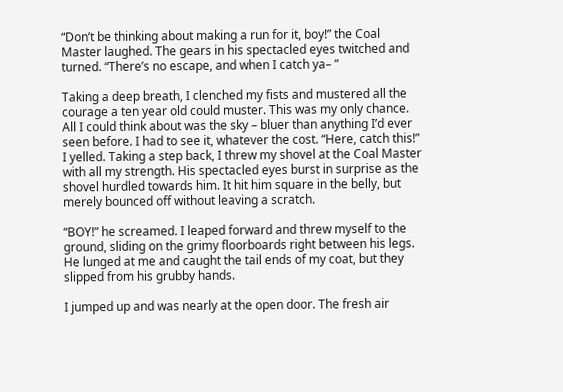“Don’t be thinking about making a run for it, boy!” the Coal Master laughed. The gears in his spectacled eyes twitched and turned. “There’s no escape, and when I catch ya– ”

Taking a deep breath, I clenched my fists and mustered all the courage a ten year old could muster. This was my only chance. All I could think about was the sky – bluer than anything I’d ever seen before. I had to see it, whatever the cost. “Here, catch this!” I yelled. Taking a step back, I threw my shovel at the Coal Master with all my strength. His spectacled eyes burst in surprise as the shovel hurdled towards him. It hit him square in the belly, but merely bounced off without leaving a scratch.

“BOY!” he screamed. I leaped forward and threw myself to the ground, sliding on the grimy floorboards right between his legs. He lunged at me and caught the tail ends of my coat, but they slipped from his grubby hands.

I jumped up and was nearly at the open door. The fresh air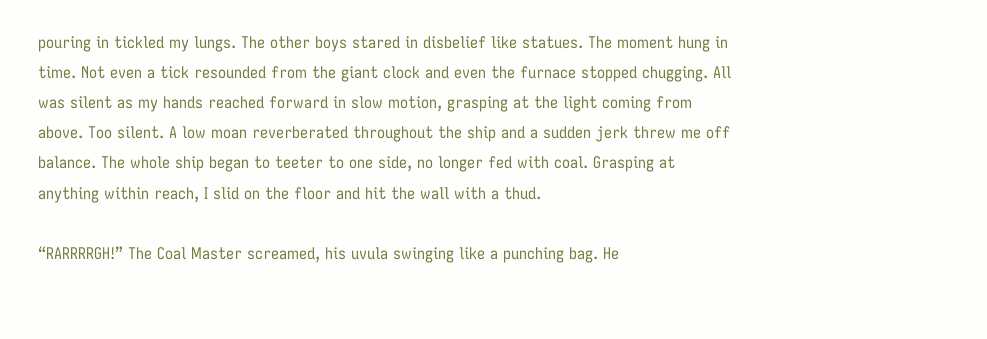pouring in tickled my lungs. The other boys stared in disbelief like statues. The moment hung in time. Not even a tick resounded from the giant clock and even the furnace stopped chugging. All was silent as my hands reached forward in slow motion, grasping at the light coming from above. Too silent. A low moan reverberated throughout the ship and a sudden jerk threw me off balance. The whole ship began to teeter to one side, no longer fed with coal. Grasping at anything within reach, I slid on the floor and hit the wall with a thud.

“RARRRRGH!” The Coal Master screamed, his uvula swinging like a punching bag. He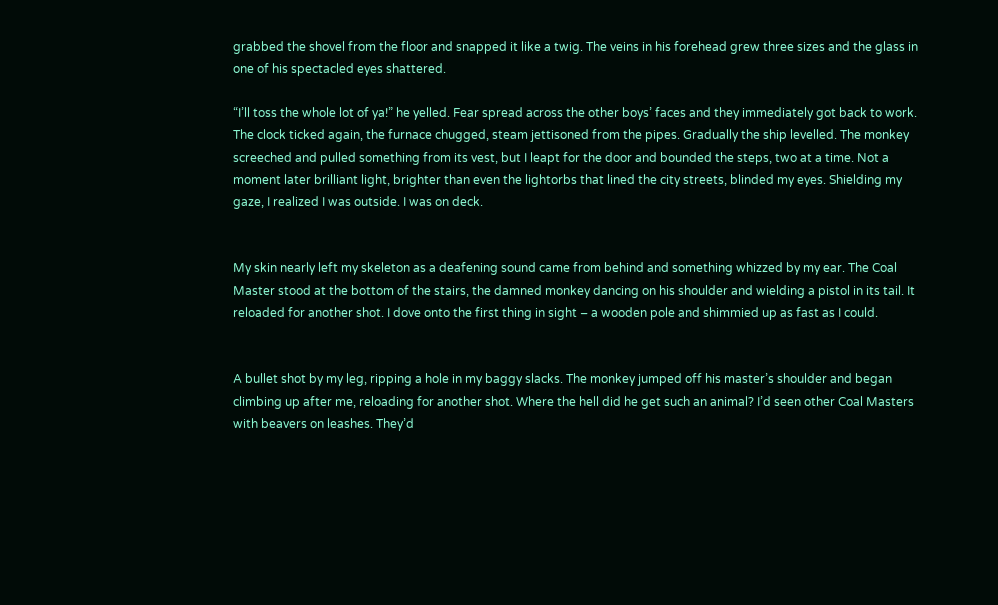grabbed the shovel from the floor and snapped it like a twig. The veins in his forehead grew three sizes and the glass in one of his spectacled eyes shattered.

“I’ll toss the whole lot of ya!” he yelled. Fear spread across the other boys’ faces and they immediately got back to work. The clock ticked again, the furnace chugged, steam jettisoned from the pipes. Gradually the ship levelled. The monkey screeched and pulled something from its vest, but I leapt for the door and bounded the steps, two at a time. Not a moment later brilliant light, brighter than even the lightorbs that lined the city streets, blinded my eyes. Shielding my gaze, I realized I was outside. I was on deck.


My skin nearly left my skeleton as a deafening sound came from behind and something whizzed by my ear. The Coal Master stood at the bottom of the stairs, the damned monkey dancing on his shoulder and wielding a pistol in its tail. It reloaded for another shot. I dove onto the first thing in sight – a wooden pole and shimmied up as fast as I could.


A bullet shot by my leg, ripping a hole in my baggy slacks. The monkey jumped off his master’s shoulder and began climbing up after me, reloading for another shot. Where the hell did he get such an animal? I’d seen other Coal Masters with beavers on leashes. They’d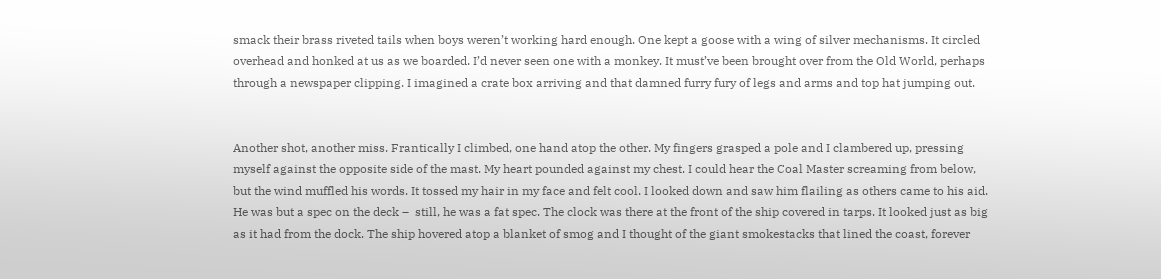smack their brass riveted tails when boys weren’t working hard enough. One kept a goose with a wing of silver mechanisms. It circled overhead and honked at us as we boarded. I’d never seen one with a monkey. It must’ve been brought over from the Old World, perhaps through a newspaper clipping. I imagined a crate box arriving and that damned furry fury of legs and arms and top hat jumping out.


Another shot, another miss. Frantically I climbed, one hand atop the other. My fingers grasped a pole and I clambered up, pressing myself against the opposite side of the mast. My heart pounded against my chest. I could hear the Coal Master screaming from below, but the wind muffled his words. It tossed my hair in my face and felt cool. I looked down and saw him flailing as others came to his aid. He was but a spec on the deck –  still, he was a fat spec. The clock was there at the front of the ship covered in tarps. It looked just as big as it had from the dock. The ship hovered atop a blanket of smog and I thought of the giant smokestacks that lined the coast, forever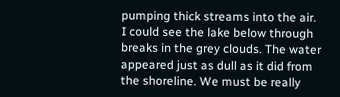pumping thick streams into the air.  I could see the lake below through breaks in the grey clouds. The water appeared just as dull as it did from the shoreline. We must be really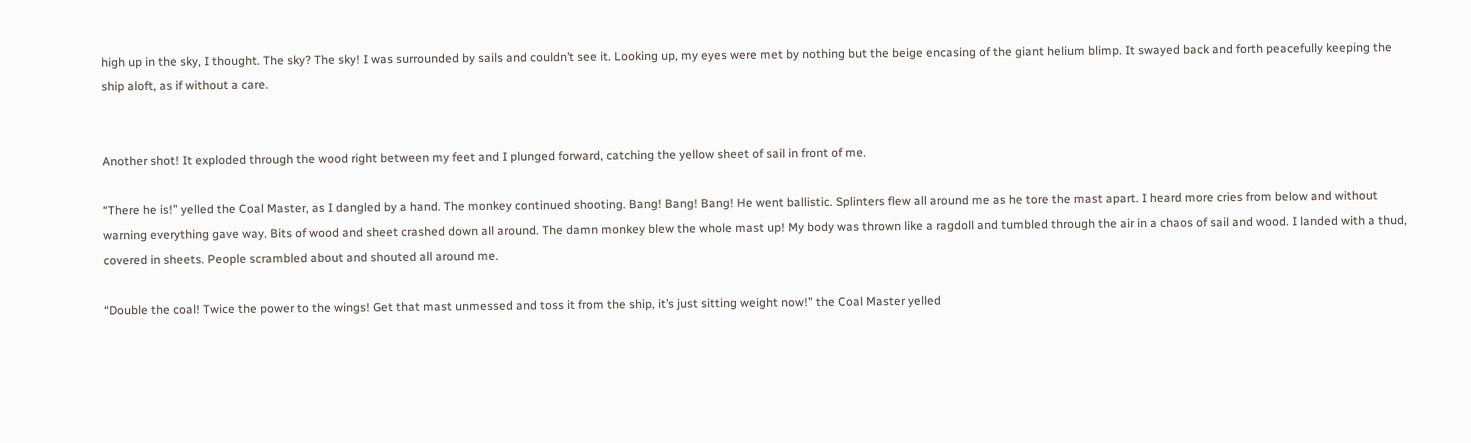high up in the sky, I thought. The sky? The sky! I was surrounded by sails and couldn’t see it. Looking up, my eyes were met by nothing but the beige encasing of the giant helium blimp. It swayed back and forth peacefully keeping the ship aloft, as if without a care.


Another shot! It exploded through the wood right between my feet and I plunged forward, catching the yellow sheet of sail in front of me.

“There he is!” yelled the Coal Master, as I dangled by a hand. The monkey continued shooting. Bang! Bang! Bang! He went ballistic. Splinters flew all around me as he tore the mast apart. I heard more cries from below and without warning everything gave way. Bits of wood and sheet crashed down all around. The damn monkey blew the whole mast up! My body was thrown like a ragdoll and tumbled through the air in a chaos of sail and wood. I landed with a thud, covered in sheets. People scrambled about and shouted all around me.

“Double the coal! Twice the power to the wings! Get that mast unmessed and toss it from the ship, it’s just sitting weight now!” the Coal Master yelled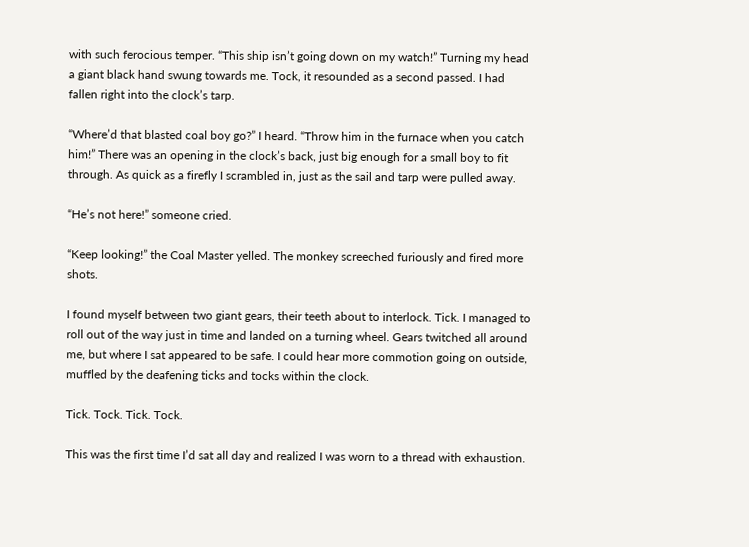with such ferocious temper. “This ship isn’t going down on my watch!” Turning my head a giant black hand swung towards me. Tock, it resounded as a second passed. I had fallen right into the clock’s tarp.

“Where’d that blasted coal boy go?” I heard. “Throw him in the furnace when you catch him!” There was an opening in the clock’s back, just big enough for a small boy to fit through. As quick as a firefly I scrambled in, just as the sail and tarp were pulled away.

“He’s not here!” someone cried.

“Keep looking!” the Coal Master yelled. The monkey screeched furiously and fired more shots.

I found myself between two giant gears, their teeth about to interlock. Tick. I managed to roll out of the way just in time and landed on a turning wheel. Gears twitched all around me, but where I sat appeared to be safe. I could hear more commotion going on outside, muffled by the deafening ticks and tocks within the clock.

Tick. Tock. Tick. Tock.

This was the first time I’d sat all day and realized I was worn to a thread with exhaustion.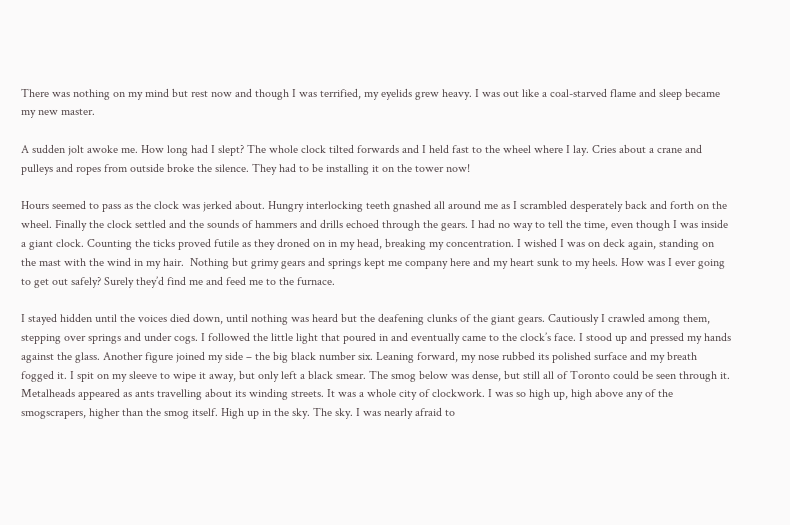There was nothing on my mind but rest now and though I was terrified, my eyelids grew heavy. I was out like a coal-starved flame and sleep became my new master.

A sudden jolt awoke me. How long had I slept? The whole clock tilted forwards and I held fast to the wheel where I lay. Cries about a crane and pulleys and ropes from outside broke the silence. They had to be installing it on the tower now!

Hours seemed to pass as the clock was jerked about. Hungry interlocking teeth gnashed all around me as I scrambled desperately back and forth on the wheel. Finally the clock settled and the sounds of hammers and drills echoed through the gears. I had no way to tell the time, even though I was inside a giant clock. Counting the ticks proved futile as they droned on in my head, breaking my concentration. I wished I was on deck again, standing on the mast with the wind in my hair.  Nothing but grimy gears and springs kept me company here and my heart sunk to my heels. How was I ever going to get out safely? Surely they’d find me and feed me to the furnace.

I stayed hidden until the voices died down, until nothing was heard but the deafening clunks of the giant gears. Cautiously I crawled among them, stepping over springs and under cogs. I followed the little light that poured in and eventually came to the clock’s face. I stood up and pressed my hands against the glass. Another figure joined my side – the big black number six. Leaning forward, my nose rubbed its polished surface and my breath fogged it. I spit on my sleeve to wipe it away, but only left a black smear. The smog below was dense, but still all of Toronto could be seen through it. Metalheads appeared as ants travelling about its winding streets. It was a whole city of clockwork. I was so high up, high above any of the smogscrapers, higher than the smog itself. High up in the sky. The sky. I was nearly afraid to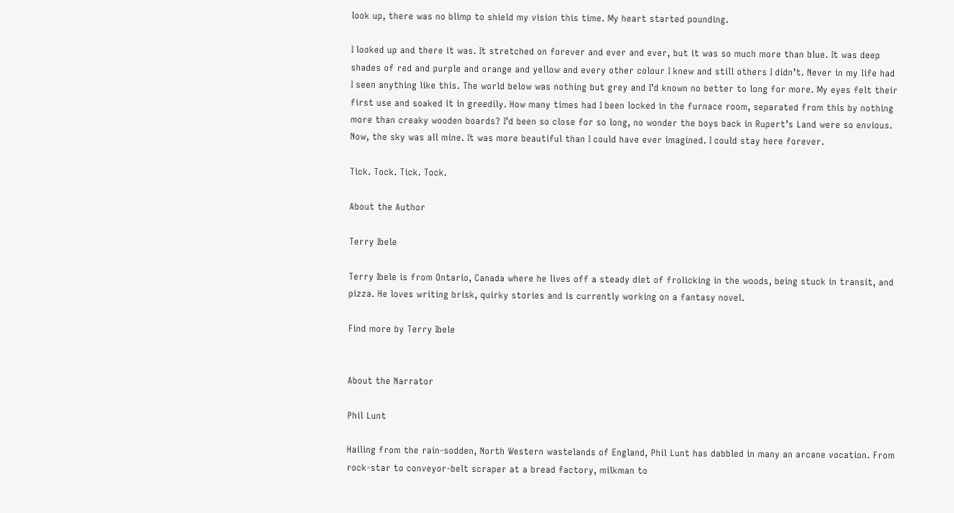look up, there was no blimp to shield my vision this time. My heart started pounding.

I looked up and there it was. It stretched on forever and ever and ever, but it was so much more than blue. It was deep shades of red and purple and orange and yellow and every other colour I knew and still others I didn’t. Never in my life had I seen anything like this. The world below was nothing but grey and I’d known no better to long for more. My eyes felt their first use and soaked it in greedily. How many times had I been locked in the furnace room, separated from this by nothing more than creaky wooden boards? I’d been so close for so long, no wonder the boys back in Rupert’s Land were so envious. Now, the sky was all mine. It was more beautiful than I could have ever imagined. I could stay here forever.

Tick. Tock. Tick. Tock.

About the Author

Terry Ibele

Terry Ibele is from Ontario, Canada where he lives off a steady diet of frolicking in the woods, being stuck in transit, and pizza. He loves writing brisk, quirky stories and is currently working on a fantasy novel.

Find more by Terry Ibele


About the Narrator

Phil Lunt

Hailing from the rain-sodden, North Western wastelands of England, Phil Lunt has dabbled in many an arcane vocation. From rock-star to conveyor-belt scraper at a bread factory, milkman to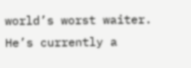world’s worst waiter. He’s currently a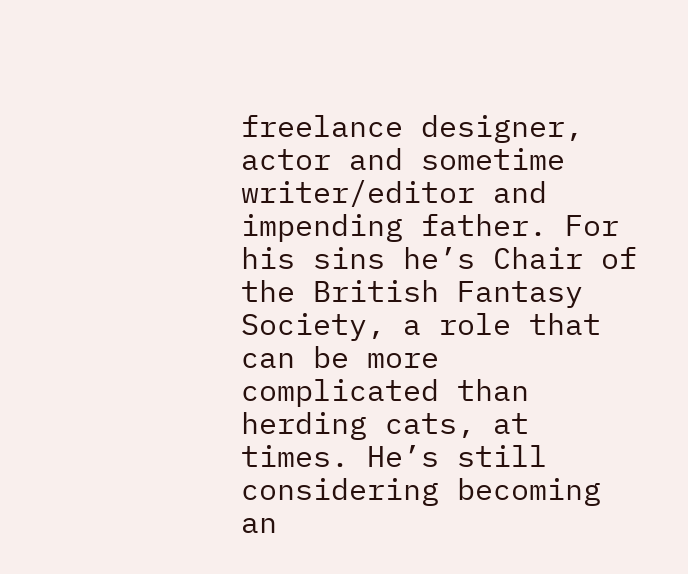freelance designer, actor and sometime writer/editor and impending father. For his sins he’s Chair of the British Fantasy Society, a role that can be more complicated than herding cats, at times. He’s still considering becoming an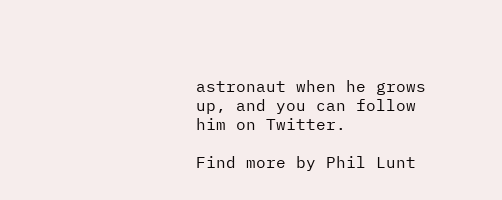astronaut when he grows up, and you can follow him on Twitter.

Find more by Phil Lunt